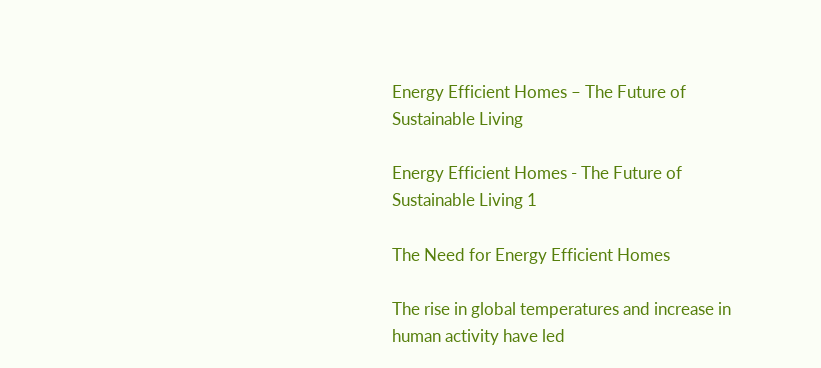Energy Efficient Homes – The Future of Sustainable Living

Energy Efficient Homes - The Future of Sustainable Living 1

The Need for Energy Efficient Homes

The rise in global temperatures and increase in human activity have led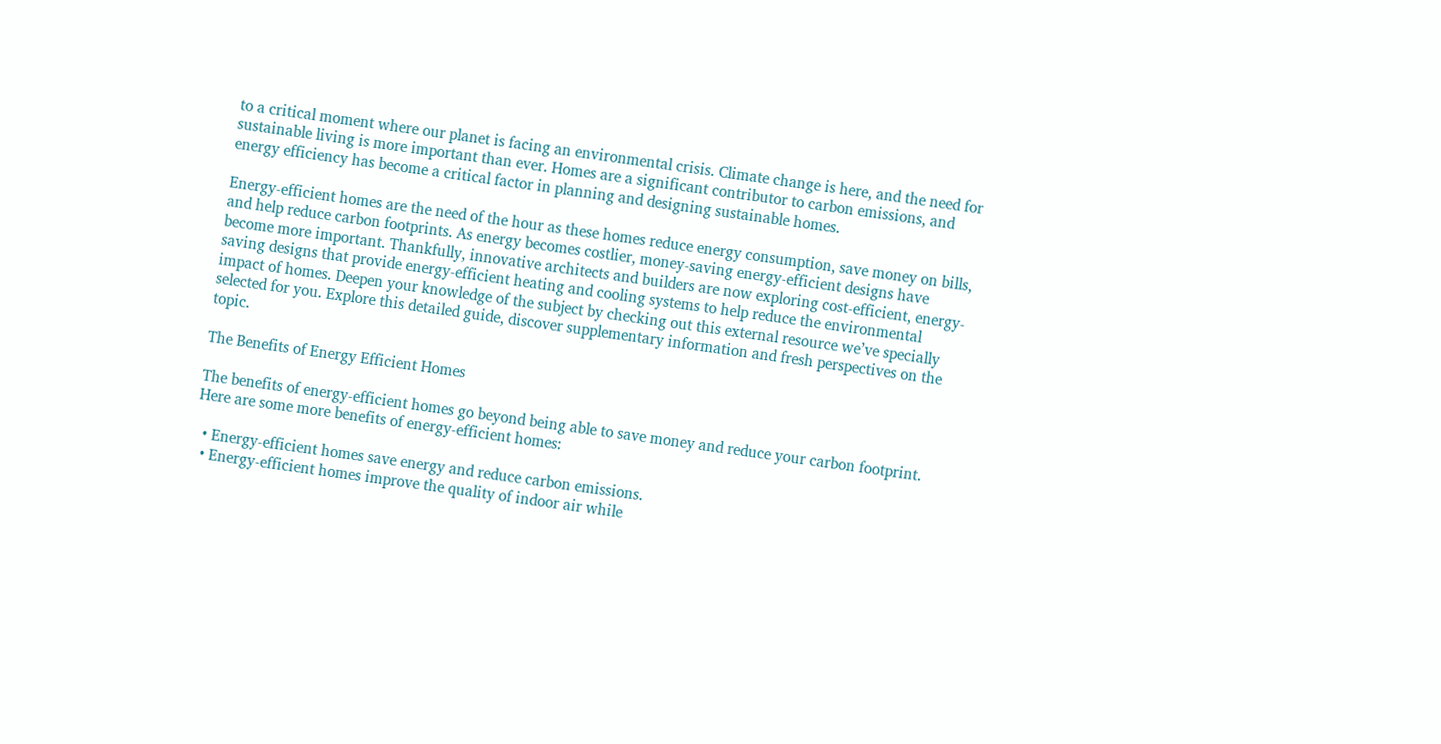to a critical moment where our planet is facing an environmental crisis. Climate change is here, and the need for sustainable living is more important than ever. Homes are a significant contributor to carbon emissions, and energy efficiency has become a critical factor in planning and designing sustainable homes.

Energy-efficient homes are the need of the hour as these homes reduce energy consumption, save money on bills, and help reduce carbon footprints. As energy becomes costlier, money-saving energy-efficient designs have become more important. Thankfully, innovative architects and builders are now exploring cost-efficient, energy-saving designs that provide energy-efficient heating and cooling systems to help reduce the environmental impact of homes. Deepen your knowledge of the subject by checking out this external resource we’ve specially selected for you. Explore this detailed guide, discover supplementary information and fresh perspectives on the topic.

The Benefits of Energy Efficient Homes

The benefits of energy-efficient homes go beyond being able to save money and reduce your carbon footprint. Here are some more benefits of energy-efficient homes:

  • Energy-efficient homes save energy and reduce carbon emissions.
  • Energy-efficient homes improve the quality of indoor air while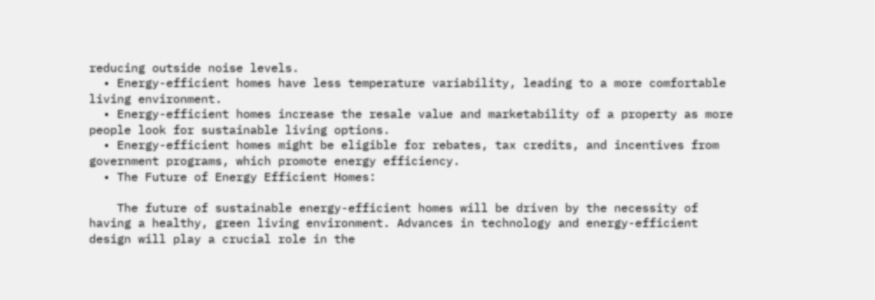reducing outside noise levels.
  • Energy-efficient homes have less temperature variability, leading to a more comfortable living environment.
  • Energy-efficient homes increase the resale value and marketability of a property as more people look for sustainable living options.
  • Energy-efficient homes might be eligible for rebates, tax credits, and incentives from government programs, which promote energy efficiency.
  • The Future of Energy Efficient Homes:

    The future of sustainable energy-efficient homes will be driven by the necessity of having a healthy, green living environment. Advances in technology and energy-efficient design will play a crucial role in the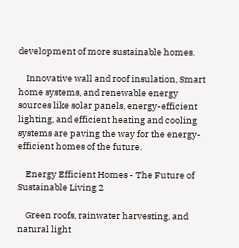development of more sustainable homes.

    Innovative wall and roof insulation, Smart home systems, and renewable energy sources like solar panels, energy-efficient lighting, and efficient heating and cooling systems are paving the way for the energy-efficient homes of the future.

    Energy Efficient Homes - The Future of Sustainable Living 2

    Green roofs, rainwater harvesting, and natural light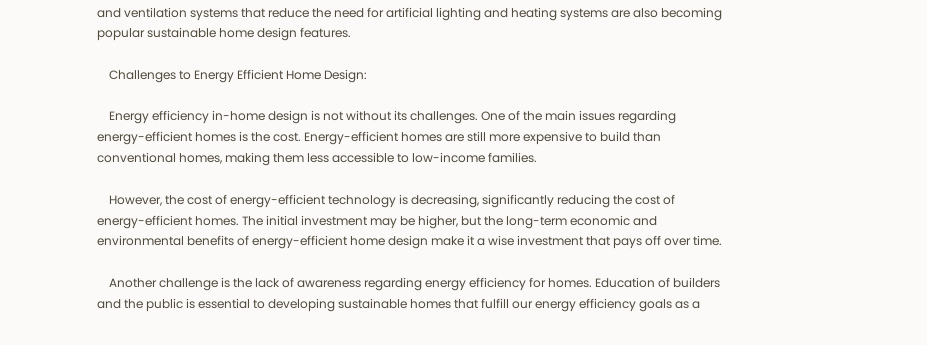and ventilation systems that reduce the need for artificial lighting and heating systems are also becoming popular sustainable home design features.

    Challenges to Energy Efficient Home Design:

    Energy efficiency in-home design is not without its challenges. One of the main issues regarding energy-efficient homes is the cost. Energy-efficient homes are still more expensive to build than conventional homes, making them less accessible to low-income families.

    However, the cost of energy-efficient technology is decreasing, significantly reducing the cost of energy-efficient homes. The initial investment may be higher, but the long-term economic and environmental benefits of energy-efficient home design make it a wise investment that pays off over time.

    Another challenge is the lack of awareness regarding energy efficiency for homes. Education of builders and the public is essential to developing sustainable homes that fulfill our energy efficiency goals as a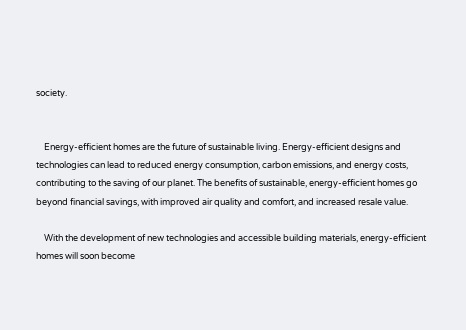society.


    Energy-efficient homes are the future of sustainable living. Energy-efficient designs and technologies can lead to reduced energy consumption, carbon emissions, and energy costs, contributing to the saving of our planet. The benefits of sustainable, energy-efficient homes go beyond financial savings, with improved air quality and comfort, and increased resale value.

    With the development of new technologies and accessible building materials, energy-efficient homes will soon become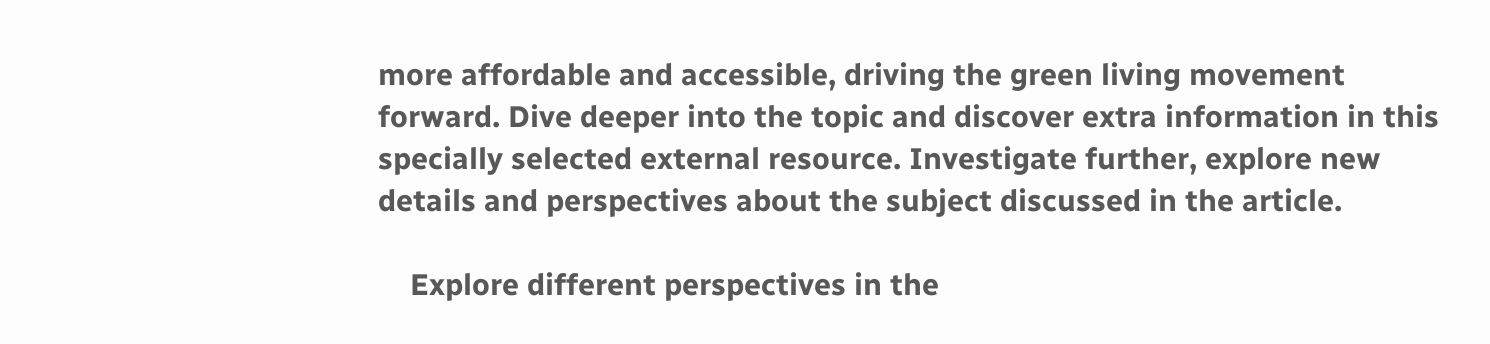more affordable and accessible, driving the green living movement forward. Dive deeper into the topic and discover extra information in this specially selected external resource. Investigate further, explore new details and perspectives about the subject discussed in the article.

    Explore different perspectives in the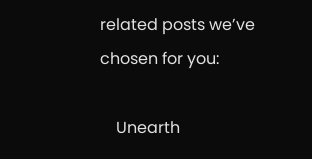related posts we’ve chosen for you:

    Unearth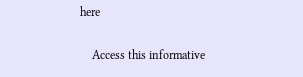here

    Access this informative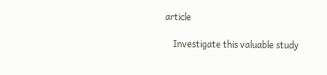article

    Investigate this valuable study